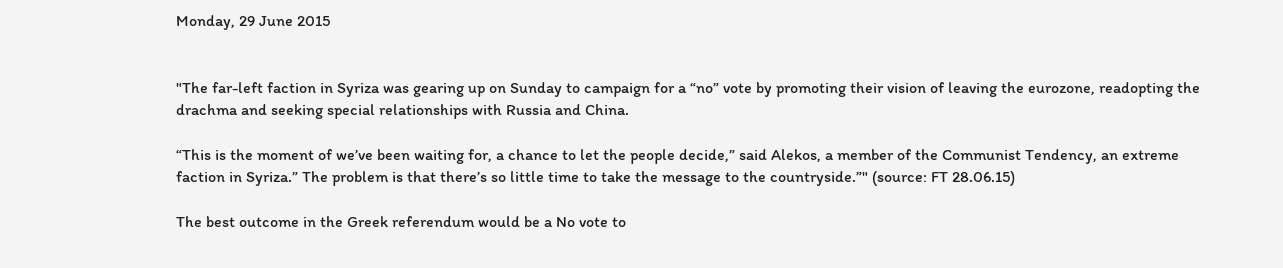Monday, 29 June 2015


"The far-left faction in Syriza was gearing up on Sunday to campaign for a “no” vote by promoting their vision of leaving the eurozone, readopting the drachma and seeking special relationships with Russia and China.

“This is the moment of we’ve been waiting for, a chance to let the people decide,” said Alekos, a member of the Communist Tendency, an extreme faction in Syriza.” The problem is that there’s so little time to take the message to the countryside.”" (source: FT 28.06.15)

The best outcome in the Greek referendum would be a No vote to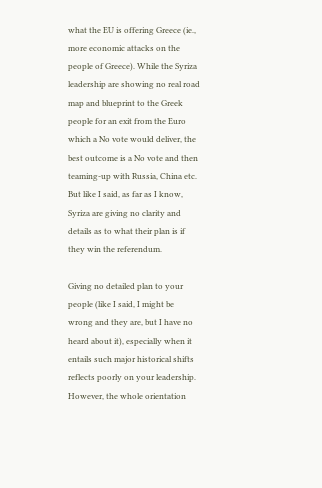what the EU is offering Greece (ie., more economic attacks on the people of Greece). While the Syriza leadership are showing no real road map and blueprint to the Greek people for an exit from the Euro which a No vote would deliver, the best outcome is a No vote and then teaming-up with Russia, China etc. But like I said, as far as I know, Syriza are giving no clarity and details as to what their plan is if they win the referendum.

Giving no detailed plan to your people (like I said, I might be wrong and they are, but I have no heard about it), especially when it entails such major historical shifts reflects poorly on your leadership.
However, the whole orientation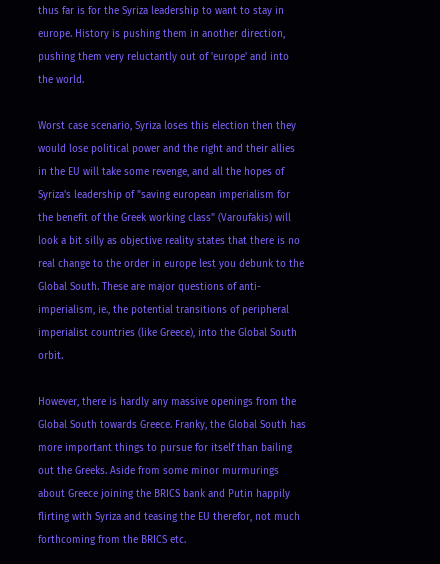thus far is for the Syriza leadership to want to stay in europe. History is pushing them in another direction, pushing them very reluctantly out of 'europe' and into the world.

Worst case scenario, Syriza loses this election then they would lose political power and the right and their allies in the EU will take some revenge, and all the hopes of Syriza's leadership of "saving european imperialism for the benefit of the Greek working class" (Varoufakis) will look a bit silly as objective reality states that there is no real change to the order in europe lest you debunk to the Global South. These are major questions of anti-imperialism, ie., the potential transitions of peripheral imperialist countries (like Greece), into the Global South orbit.

However, there is hardly any massive openings from the Global South towards Greece. Franky, the Global South has more important things to pursue for itself than bailing out the Greeks. Aside from some minor murmurings about Greece joining the BRICS bank and Putin happily flirting with Syriza and teasing the EU therefor, not much forthcoming from the BRICS etc.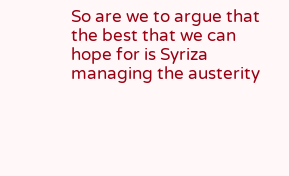So are we to argue that the best that we can hope for is Syriza managing the austerity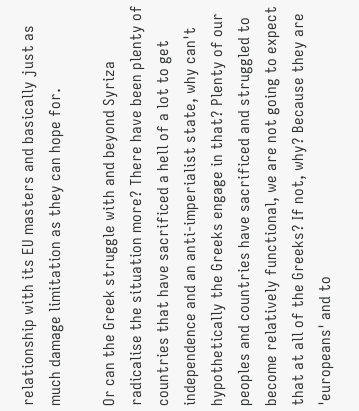relationship with its EU masters and basically just as much damage limitation as they can hope for.

Or can the Greek struggle with and beyond Syriza radicalise the situation more? There have been plenty of countries that have sacrificed a hell of a lot to get independence and an anti-imperialist state, why can't hypothetically the Greeks engage in that? Plenty of our peoples and countries have sacrificed and struggled to become relatively functional, we are not going to expect that at all of the Greeks? If not, why? Because they are 'europeans' and to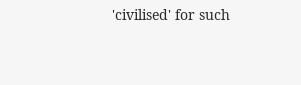'civilised' for such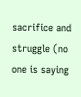sacrifice and struggle (no one is saying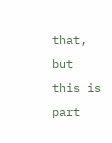that, but this is part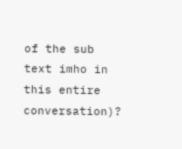of the sub text imho in this entire conversation)?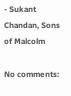- Sukant Chandan, Sons of Malcolm

No comments: